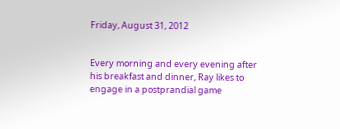Friday, August 31, 2012


Every morning and every evening after his breakfast and dinner, Ray likes to engage in a postprandial game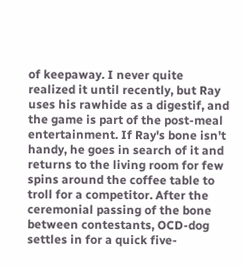of keepaway. I never quite realized it until recently, but Ray uses his rawhide as a digestif, and the game is part of the post-meal entertainment. If Ray's bone isn't handy, he goes in search of it and returns to the living room for few spins around the coffee table to troll for a competitor. After the ceremonial passing of the bone between contestants, OCD-dog settles in for a quick five-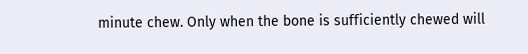minute chew. Only when the bone is sufficiently chewed will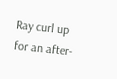Ray curl up for an after-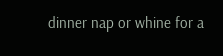dinner nap or whine for a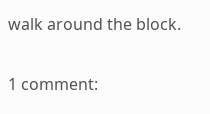walk around the block.

1 comment: